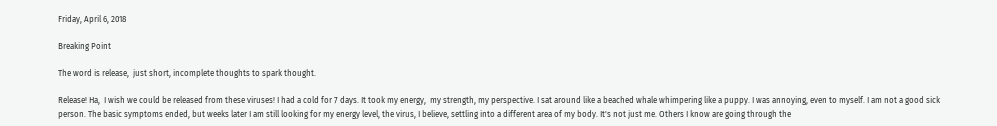Friday, April 6, 2018

Breaking Point

The word is release,  just short, incomplete thoughts to spark thought.

Release! Ha,  I wish we could be released from these viruses! I had a cold for 7 days. It took my energy,  my strength, my perspective. I sat around like a beached whale whimpering like a puppy. I was annoying, even to myself. I am not a good sick person. The basic symptoms ended, but weeks later I am still looking for my energy level, the virus, I believe, settling into a different area of my body. It's not just me. Others I know are going through the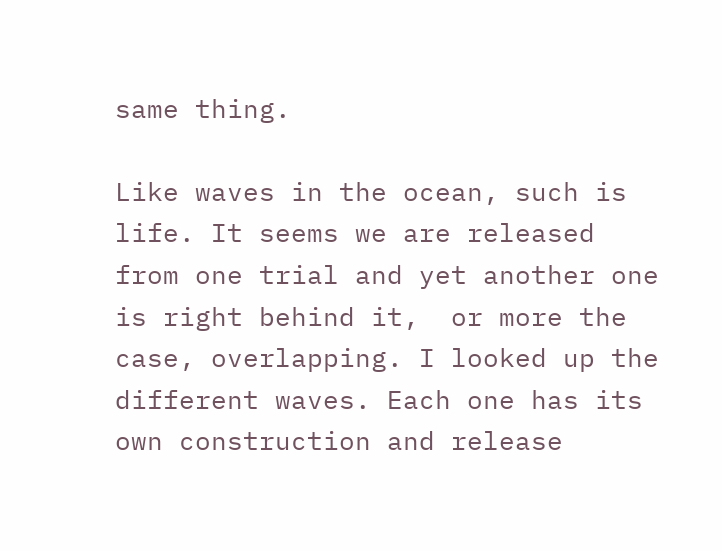same thing.

Like waves in the ocean, such is life. It seems we are released from one trial and yet another one is right behind it,  or more the case, overlapping. I looked up the different waves. Each one has its own construction and release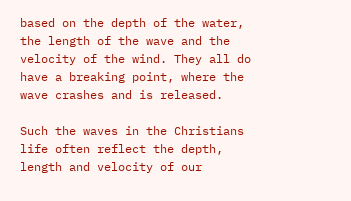based on the depth of the water, the length of the wave and the velocity of the wind. They all do have a breaking point, where the wave crashes and is released.

Such the waves in the Christians life often reflect the depth, length and velocity of our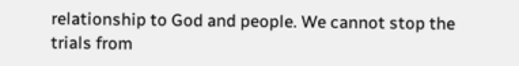relationship to God and people. We cannot stop the trials from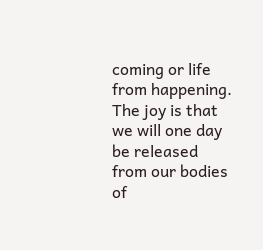coming or life from happening. The joy is that we will one day be released from our bodies of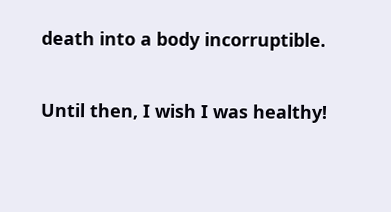death into a body incorruptible.

Until then, I wish I was healthy!